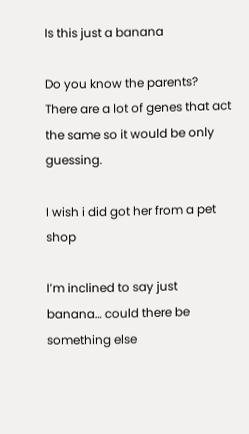Is this just a banana

Do you know the parents? There are a lot of genes that act the same so it would be only guessing.

I wish i did got her from a pet shop

I’m inclined to say just banana… could there be something else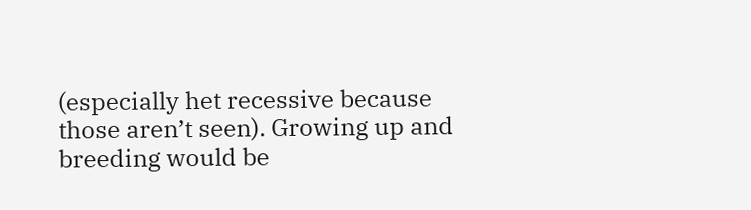(especially het recessive because those aren’t seen). Growing up and breeding would be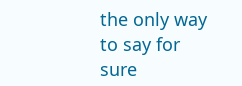the only way to say for sure